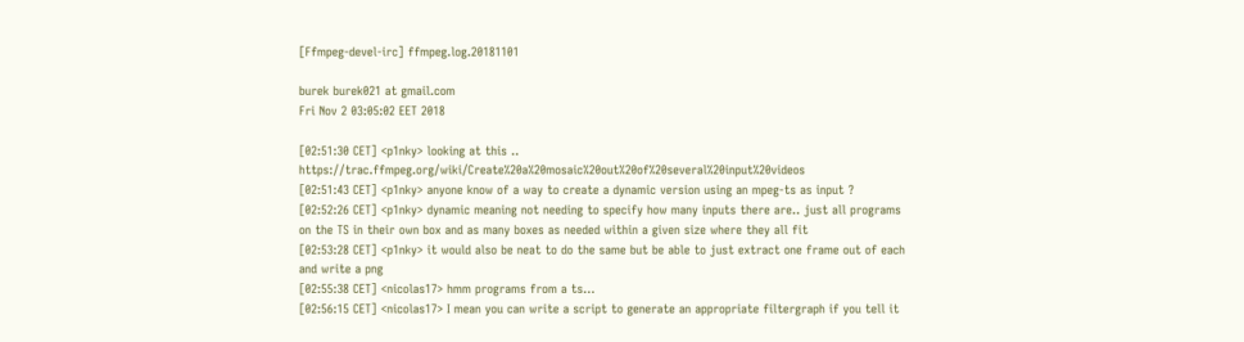[Ffmpeg-devel-irc] ffmpeg.log.20181101

burek burek021 at gmail.com
Fri Nov 2 03:05:02 EET 2018

[02:51:30 CET] <p1nky> looking at this .. https://trac.ffmpeg.org/wiki/Create%20a%20mosaic%20out%20of%20several%20input%20videos
[02:51:43 CET] <p1nky> anyone know of a way to create a dynamic version using an mpeg-ts as input ?
[02:52:26 CET] <p1nky> dynamic meaning not needing to specify how many inputs there are.. just all programs on the TS in their own box and as many boxes as needed within a given size where they all fit
[02:53:28 CET] <p1nky> it would also be neat to do the same but be able to just extract one frame out of each and write a png
[02:55:38 CET] <nicolas17> hmm programs from a ts...
[02:56:15 CET] <nicolas17> I mean you can write a script to generate an appropriate filtergraph if you tell it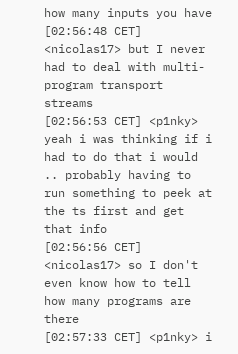how many inputs you have
[02:56:48 CET] <nicolas17> but I never had to deal with multi-program transport streams
[02:56:53 CET] <p1nky> yeah i was thinking if i had to do that i would .. probably having to run something to peek at the ts first and get that info
[02:56:56 CET] <nicolas17> so I don't even know how to tell how many programs are there
[02:57:33 CET] <p1nky> i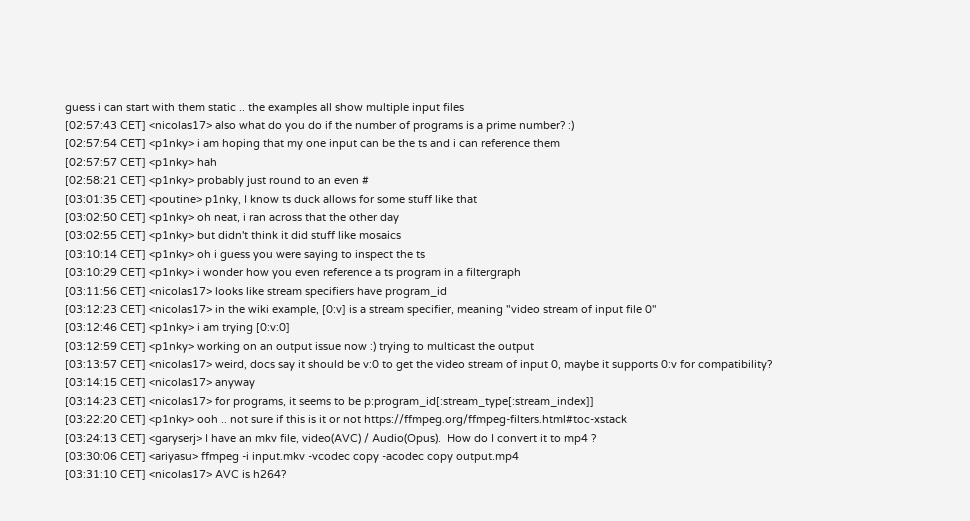guess i can start with them static .. the examples all show multiple input files
[02:57:43 CET] <nicolas17> also what do you do if the number of programs is a prime number? :)
[02:57:54 CET] <p1nky> i am hoping that my one input can be the ts and i can reference them
[02:57:57 CET] <p1nky> hah
[02:58:21 CET] <p1nky> probably just round to an even #
[03:01:35 CET] <poutine> p1nky, I know ts duck allows for some stuff like that
[03:02:50 CET] <p1nky> oh neat, i ran across that the other day
[03:02:55 CET] <p1nky> but didn't think it did stuff like mosaics
[03:10:14 CET] <p1nky> oh i guess you were saying to inspect the ts
[03:10:29 CET] <p1nky> i wonder how you even reference a ts program in a filtergraph
[03:11:56 CET] <nicolas17> looks like stream specifiers have program_id
[03:12:23 CET] <nicolas17> in the wiki example, [0:v] is a stream specifier, meaning "video stream of input file 0"
[03:12:46 CET] <p1nky> i am trying [0:v:0]
[03:12:59 CET] <p1nky> working on an output issue now :) trying to multicast the output
[03:13:57 CET] <nicolas17> weird, docs say it should be v:0 to get the video stream of input 0, maybe it supports 0:v for compatibility?
[03:14:15 CET] <nicolas17> anyway
[03:14:23 CET] <nicolas17> for programs, it seems to be p:program_id[:stream_type[:stream_index]]
[03:22:20 CET] <p1nky> ooh .. not sure if this is it or not https://ffmpeg.org/ffmpeg-filters.html#toc-xstack
[03:24:13 CET] <garyserj> I have an mkv file, video(AVC) / Audio(Opus).  How do I convert it to mp4 ?
[03:30:06 CET] <ariyasu> ffmpeg -i input.mkv -vcodec copy -acodec copy output.mp4
[03:31:10 CET] <nicolas17> AVC is h264?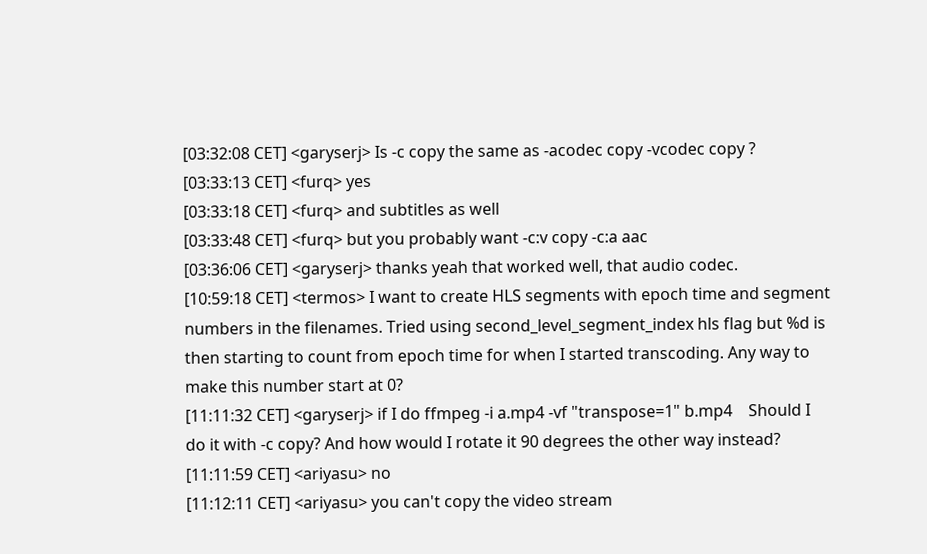[03:32:08 CET] <garyserj> Is -c copy the same as -acodec copy -vcodec copy ?
[03:33:13 CET] <furq> yes
[03:33:18 CET] <furq> and subtitles as well
[03:33:48 CET] <furq> but you probably want -c:v copy -c:a aac
[03:36:06 CET] <garyserj> thanks yeah that worked well, that audio codec.
[10:59:18 CET] <termos> I want to create HLS segments with epoch time and segment numbers in the filenames. Tried using second_level_segment_index hls flag but %d is then starting to count from epoch time for when I started transcoding. Any way to make this number start at 0?
[11:11:32 CET] <garyserj> if I do ffmpeg -i a.mp4 -vf "transpose=1" b.mp4    Should I do it with -c copy? And how would I rotate it 90 degrees the other way instead?
[11:11:59 CET] <ariyasu> no
[11:12:11 CET] <ariyasu> you can't copy the video stream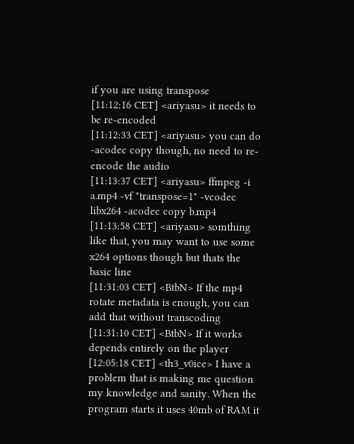if you are using transpose
[11:12:16 CET] <ariyasu> it needs to be re-encoded
[11:12:33 CET] <ariyasu> you can do -acodec copy though, no need to re-encode the audio
[11:13:37 CET] <ariyasu> ffmpeg -i a.mp4 -vf "transpose=1" -vcodec libx264 -acodec copy b.mp4
[11:13:58 CET] <ariyasu> somthing like that, you may want to use some x264 options though but thats the basic line
[11:31:03 CET] <BtbN> If the mp4 rotate metadata is enough, you can add that without transcoding
[11:31:10 CET] <BtbN> If it works depends entirely on the player
[12:05:18 CET] <th3_v0ice> I have a problem that is making me question my knowledge and sanity. When the program starts it uses 40mb of RAM it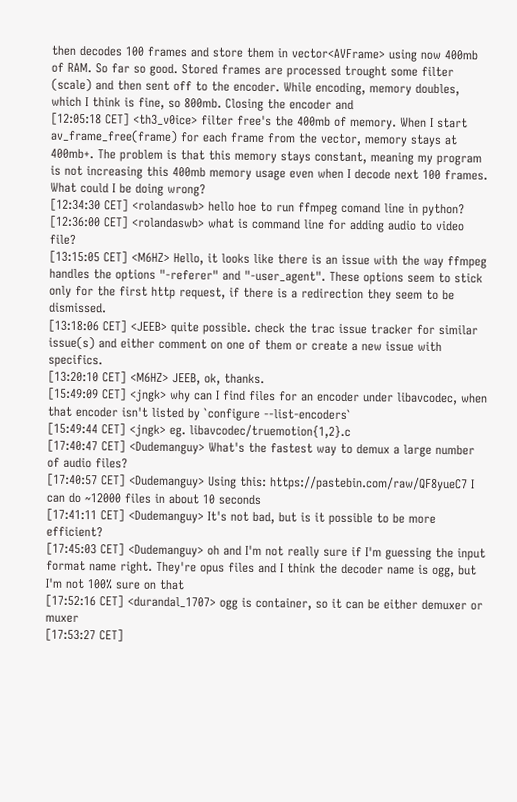then decodes 100 frames and store them in vector<AVFrame> using now 400mb of RAM. So far so good. Stored frames are processed trought some filter (scale) and then sent off to the encoder. While encoding, memory doubles, which I think is fine, so 800mb. Closing the encoder and
[12:05:18 CET] <th3_v0ice> filter free's the 400mb of memory. When I start av_frame_free(frame) for each frame from the vector, memory stays at 400mb+. The problem is that this memory stays constant, meaning my program is not increasing this 400mb memory usage even when I decode next 100 frames. What could I be doing wrong?
[12:34:30 CET] <rolandaswb> hello hoe to run ffmpeg comand line in python?
[12:36:00 CET] <rolandaswb> what is command line for adding audio to video file?
[13:15:05 CET] <M6HZ> Hello, it looks like there is an issue with the way ffmpeg handles the options "-referer" and "-user_agent". These options seem to stick only for the first http request, if there is a redirection they seem to be dismissed.
[13:18:06 CET] <JEEB> quite possible. check the trac issue tracker for similar issue(s) and either comment on one of them or create a new issue with specifics.
[13:20:10 CET] <M6HZ> JEEB, ok, thanks.
[15:49:09 CET] <jngk> why can I find files for an encoder under libavcodec, when that encoder isn't listed by `configure --list-encoders`
[15:49:44 CET] <jngk> eg. libavcodec/truemotion{1,2}.c
[17:40:47 CET] <Dudemanguy> What's the fastest way to demux a large number of audio files?
[17:40:57 CET] <Dudemanguy> Using this: https://pastebin.com/raw/QF8yueC7 I can do ~12000 files in about 10 seconds
[17:41:11 CET] <Dudemanguy> It's not bad, but is it possible to be more efficient?
[17:45:03 CET] <Dudemanguy> oh and I'm not really sure if I'm guessing the input format name right. They're opus files and I think the decoder name is ogg, but I'm not 100% sure on that
[17:52:16 CET] <durandal_1707> ogg is container, so it can be either demuxer or muxer
[17:53:27 CET]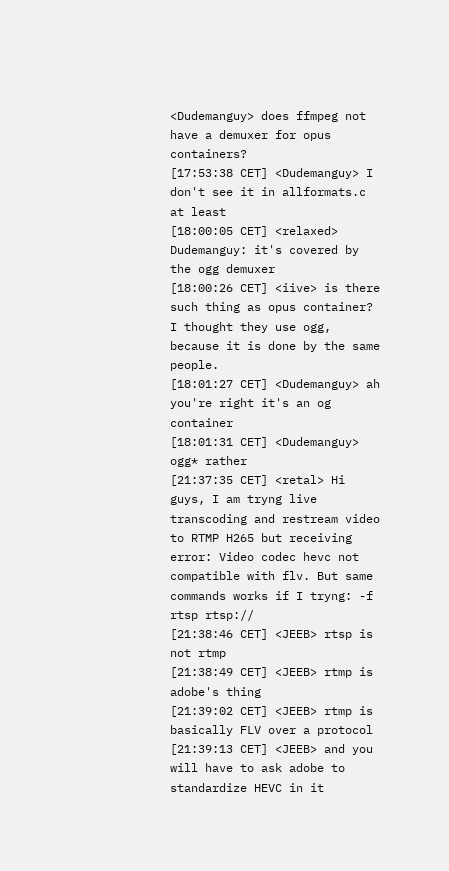<Dudemanguy> does ffmpeg not have a demuxer for opus containers?
[17:53:38 CET] <Dudemanguy> I don't see it in allformats.c at least
[18:00:05 CET] <relaxed> Dudemanguy: it's covered by the ogg demuxer
[18:00:26 CET] <iive> is there such thing as opus container? I thought they use ogg, because it is done by the same people.
[18:01:27 CET] <Dudemanguy> ah you're right it's an og container
[18:01:31 CET] <Dudemanguy> ogg* rather
[21:37:35 CET] <retal> Hi guys, I am tryng live transcoding and restream video to RTMP H265 but receiving error: Video codec hevc not compatible with flv. But same commands works if I tryng: -f rtsp rtsp://
[21:38:46 CET] <JEEB> rtsp is not rtmp
[21:38:49 CET] <JEEB> rtmp is adobe's thing
[21:39:02 CET] <JEEB> rtmp is basically FLV over a protocol
[21:39:13 CET] <JEEB> and you will have to ask adobe to standardize HEVC in it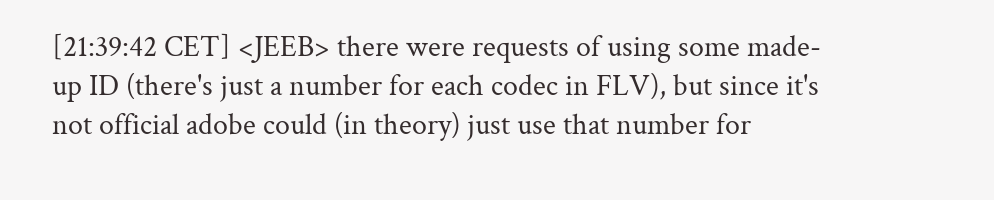[21:39:42 CET] <JEEB> there were requests of using some made-up ID (there's just a number for each codec in FLV), but since it's not official adobe could (in theory) just use that number for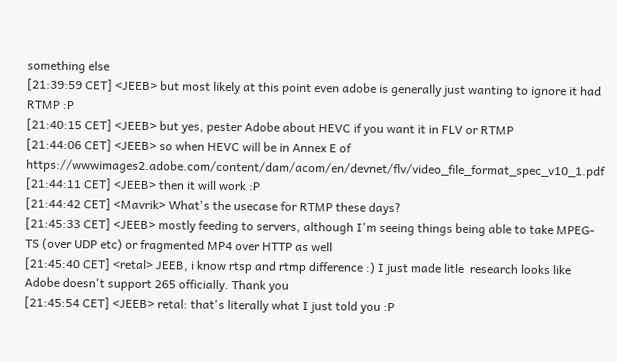something else
[21:39:59 CET] <JEEB> but most likely at this point even adobe is generally just wanting to ignore it had RTMP :P
[21:40:15 CET] <JEEB> but yes, pester Adobe about HEVC if you want it in FLV or RTMP
[21:44:06 CET] <JEEB> so when HEVC will be in Annex E of https://wwwimages2.adobe.com/content/dam/acom/en/devnet/flv/video_file_format_spec_v10_1.pdf
[21:44:11 CET] <JEEB> then it will work :P
[21:44:42 CET] <Mavrik> What's the usecase for RTMP these days?
[21:45:33 CET] <JEEB> mostly feeding to servers, although I'm seeing things being able to take MPEG-TS (over UDP etc) or fragmented MP4 over HTTP as well
[21:45:40 CET] <retal> JEEB, i know rtsp and rtmp difference :) I just made litle  research looks like Adobe doesn't support 265 officially. Thank you
[21:45:54 CET] <JEEB> retal: that's literally what I just told you :P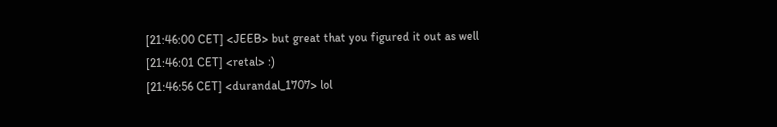[21:46:00 CET] <JEEB> but great that you figured it out as well
[21:46:01 CET] <retal> :)
[21:46:56 CET] <durandal_1707> lol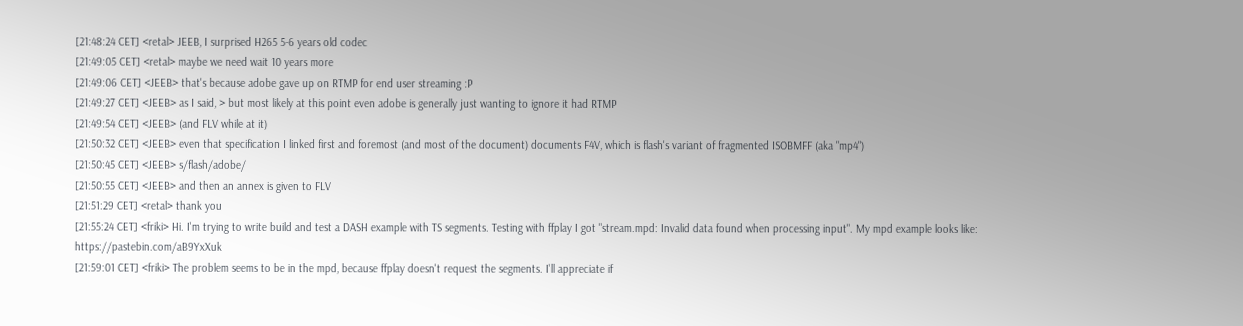[21:48:24 CET] <retal> JEEB, I surprised H265 5-6 years old codec
[21:49:05 CET] <retal> maybe we need wait 10 years more
[21:49:06 CET] <JEEB> that's because adobe gave up on RTMP for end user streaming :P
[21:49:27 CET] <JEEB> as I said, > but most likely at this point even adobe is generally just wanting to ignore it had RTMP
[21:49:54 CET] <JEEB> (and FLV while at it)
[21:50:32 CET] <JEEB> even that specification I linked first and foremost (and most of the document) documents F4V, which is flash's variant of fragmented ISOBMFF (aka "mp4")
[21:50:45 CET] <JEEB> s/flash/adobe/
[21:50:55 CET] <JEEB> and then an annex is given to FLV
[21:51:29 CET] <retal> thank you
[21:55:24 CET] <friki> Hi. I'm trying to write build and test a DASH example with TS segments. Testing with ffplay I got "stream.mpd: Invalid data found when processing input". My mpd example looks like: https://pastebin.com/aB9YxXuk
[21:59:01 CET] <friki> The problem seems to be in the mpd, because ffplay doesn't request the segments. I'll appreciate if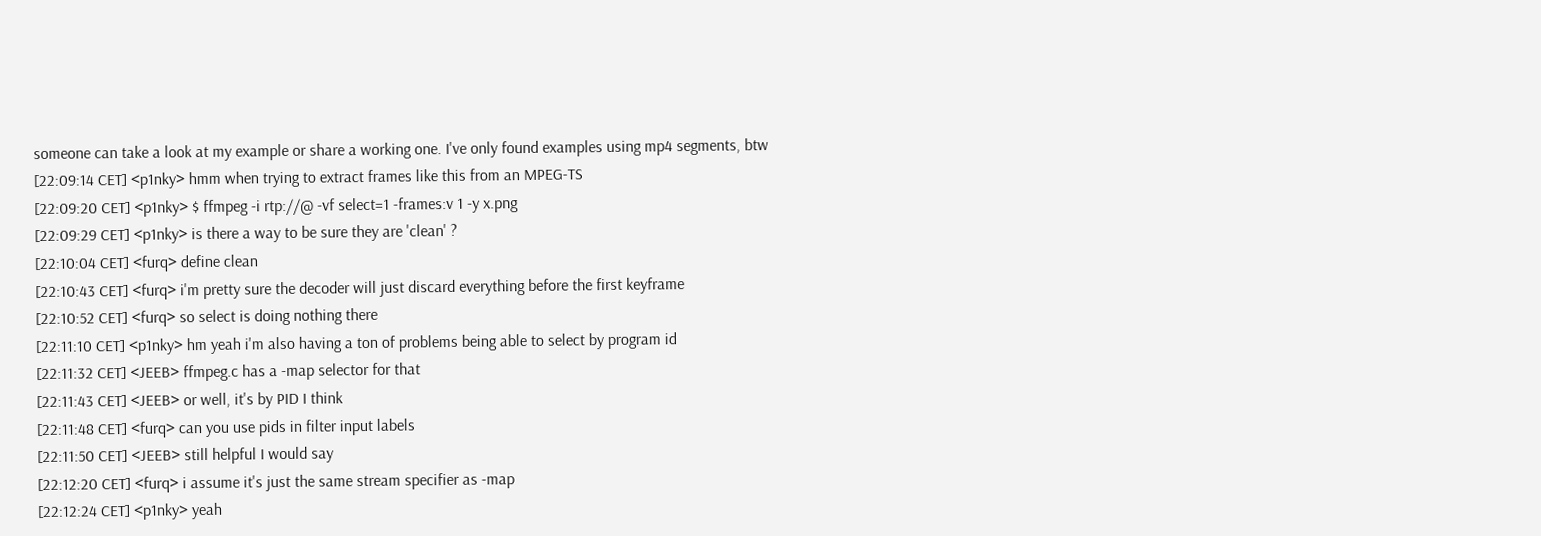someone can take a look at my example or share a working one. I've only found examples using mp4 segments, btw
[22:09:14 CET] <p1nky> hmm when trying to extract frames like this from an MPEG-TS
[22:09:20 CET] <p1nky> $ ffmpeg -i rtp://@ -vf select=1 -frames:v 1 -y x.png
[22:09:29 CET] <p1nky> is there a way to be sure they are 'clean' ?
[22:10:04 CET] <furq> define clean
[22:10:43 CET] <furq> i'm pretty sure the decoder will just discard everything before the first keyframe
[22:10:52 CET] <furq> so select is doing nothing there
[22:11:10 CET] <p1nky> hm yeah i'm also having a ton of problems being able to select by program id
[22:11:32 CET] <JEEB> ffmpeg.c has a -map selector for that
[22:11:43 CET] <JEEB> or well, it's by PID I think
[22:11:48 CET] <furq> can you use pids in filter input labels
[22:11:50 CET] <JEEB> still helpful I would say
[22:12:20 CET] <furq> i assume it's just the same stream specifier as -map
[22:12:24 CET] <p1nky> yeah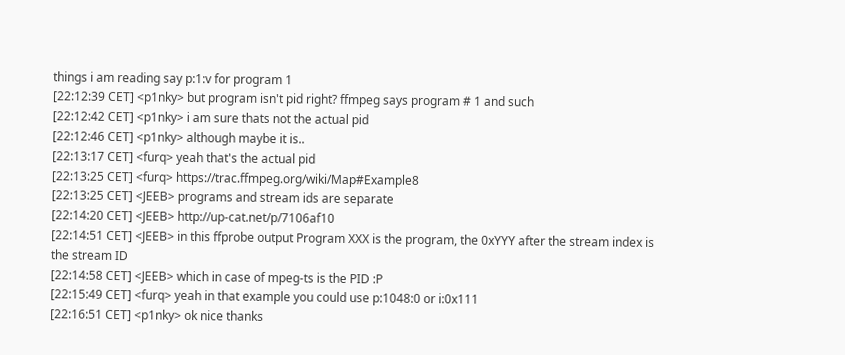things i am reading say p:1:v for program 1
[22:12:39 CET] <p1nky> but program isn't pid right? ffmpeg says program # 1 and such
[22:12:42 CET] <p1nky> i am sure thats not the actual pid
[22:12:46 CET] <p1nky> although maybe it is..
[22:13:17 CET] <furq> yeah that's the actual pid
[22:13:25 CET] <furq> https://trac.ffmpeg.org/wiki/Map#Example8
[22:13:25 CET] <JEEB> programs and stream ids are separate
[22:14:20 CET] <JEEB> http://up-cat.net/p/7106af10
[22:14:51 CET] <JEEB> in this ffprobe output Program XXX is the program, the 0xYYY after the stream index is the stream ID
[22:14:58 CET] <JEEB> which in case of mpeg-ts is the PID :P
[22:15:49 CET] <furq> yeah in that example you could use p:1048:0 or i:0x111
[22:16:51 CET] <p1nky> ok nice thanks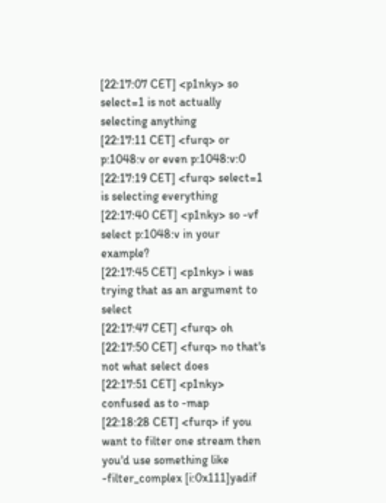[22:17:07 CET] <p1nky> so select=1 is not actually selecting anything
[22:17:11 CET] <furq> or p:1048:v or even p:1048:v:0
[22:17:19 CET] <furq> select=1 is selecting everything
[22:17:40 CET] <p1nky> so -vf select p:1048:v in your example?
[22:17:45 CET] <p1nky> i was trying that as an argument to select
[22:17:47 CET] <furq> oh
[22:17:50 CET] <furq> no that's not what select does
[22:17:51 CET] <p1nky> confused as to -map
[22:18:28 CET] <furq> if you want to filter one stream then you'd use something like -filter_complex [i:0x111]yadif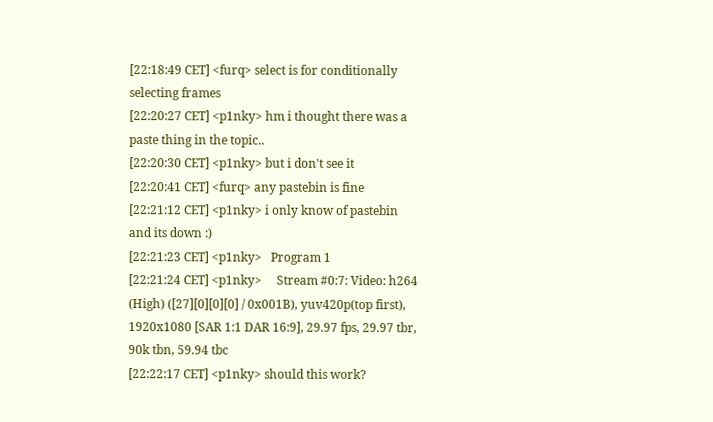[22:18:49 CET] <furq> select is for conditionally selecting frames
[22:20:27 CET] <p1nky> hm i thought there was a paste thing in the topic..
[22:20:30 CET] <p1nky> but i don't see it
[22:20:41 CET] <furq> any pastebin is fine
[22:21:12 CET] <p1nky> i only know of pastebin and its down :)
[22:21:23 CET] <p1nky>   Program 1
[22:21:24 CET] <p1nky>     Stream #0:7: Video: h264 (High) ([27][0][0][0] / 0x001B), yuv420p(top first), 1920x1080 [SAR 1:1 DAR 16:9], 29.97 fps, 29.97 tbr, 90k tbn, 59.94 tbc
[22:22:17 CET] <p1nky> should this work?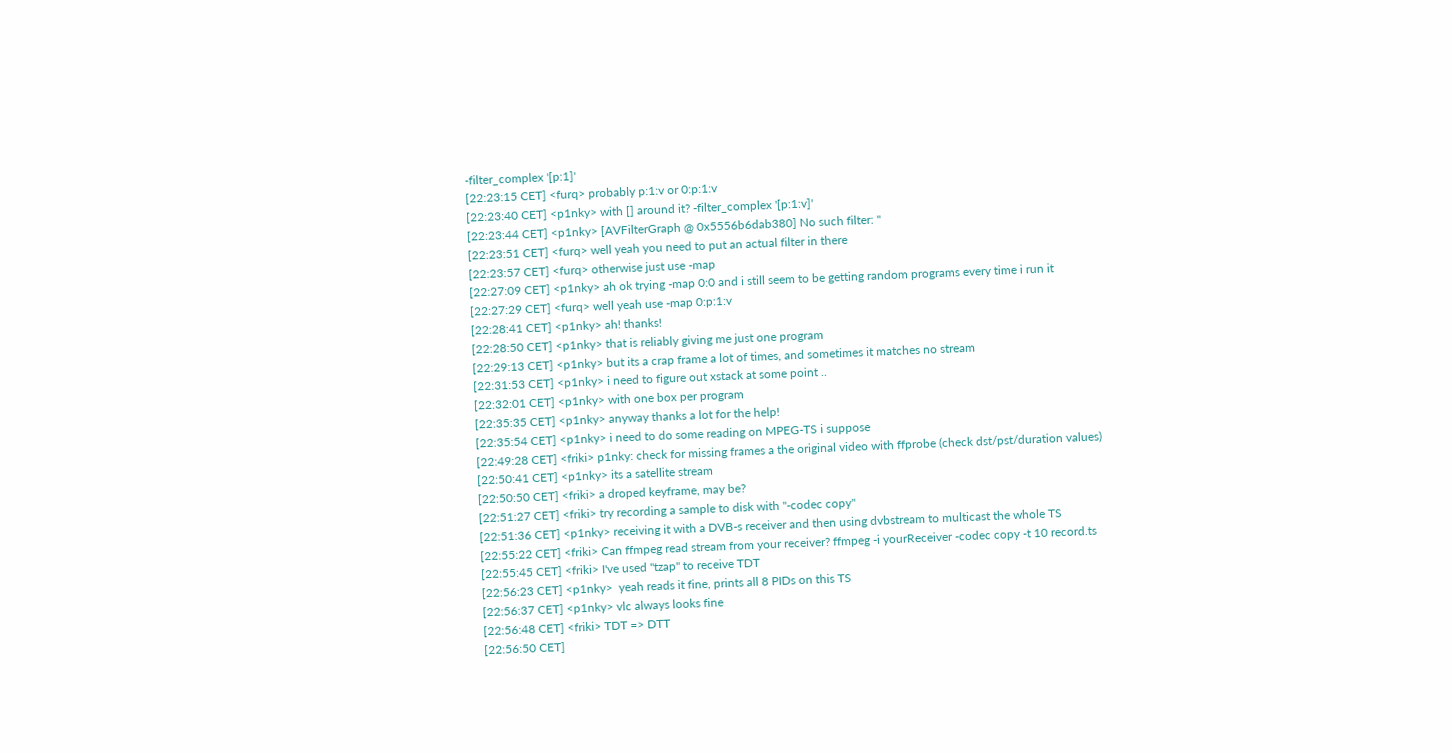-filter_complex '[p:1]'
[22:23:15 CET] <furq> probably p:1:v or 0:p:1:v
[22:23:40 CET] <p1nky> with [] around it? -filter_complex '[p:1:v]'
[22:23:44 CET] <p1nky> [AVFilterGraph @ 0x5556b6dab380] No such filter: ''
[22:23:51 CET] <furq> well yeah you need to put an actual filter in there
[22:23:57 CET] <furq> otherwise just use -map
[22:27:09 CET] <p1nky> ah ok trying -map 0:0 and i still seem to be getting random programs every time i run it
[22:27:29 CET] <furq> well yeah use -map 0:p:1:v
[22:28:41 CET] <p1nky> ah! thanks!
[22:28:50 CET] <p1nky> that is reliably giving me just one program
[22:29:13 CET] <p1nky> but its a crap frame a lot of times, and sometimes it matches no stream
[22:31:53 CET] <p1nky> i need to figure out xstack at some point ..
[22:32:01 CET] <p1nky> with one box per program
[22:35:35 CET] <p1nky> anyway thanks a lot for the help!
[22:35:54 CET] <p1nky> i need to do some reading on MPEG-TS i suppose
[22:49:28 CET] <friki> p1nky: check for missing frames a the original video with ffprobe (check dst/pst/duration values)
[22:50:41 CET] <p1nky> its a satellite stream
[22:50:50 CET] <friki> a droped keyframe, may be?
[22:51:27 CET] <friki> try recording a sample to disk with "-codec copy"
[22:51:36 CET] <p1nky> receiving it with a DVB-s receiver and then using dvbstream to multicast the whole TS
[22:55:22 CET] <friki> Can ffmpeg read stream from your receiver? ffmpeg -i yourReceiver -codec copy -t 10 record.ts
[22:55:45 CET] <friki> I've used "tzap" to receive TDT
[22:56:23 CET] <p1nky>  yeah reads it fine, prints all 8 PIDs on this TS
[22:56:37 CET] <p1nky> vlc always looks fine
[22:56:48 CET] <friki> TDT => DTT
[22:56:50 CET]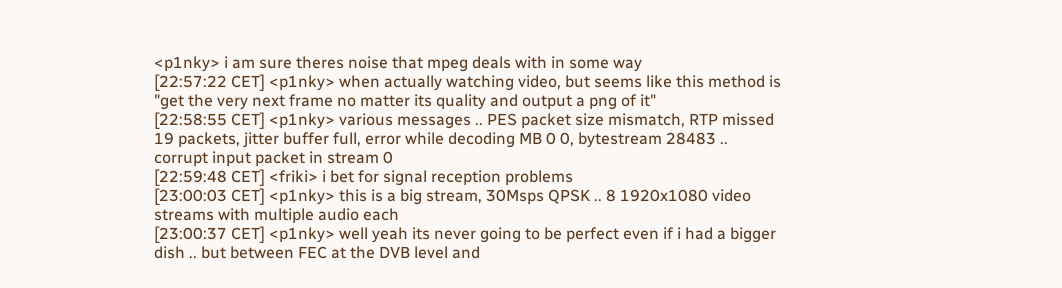<p1nky> i am sure theres noise that mpeg deals with in some way
[22:57:22 CET] <p1nky> when actually watching video, but seems like this method is "get the very next frame no matter its quality and output a png of it"
[22:58:55 CET] <p1nky> various messages .. PES packet size mismatch, RTP missed 19 packets, jitter buffer full, error while decoding MB 0 0, bytestream 28483 .. corrupt input packet in stream 0
[22:59:48 CET] <friki> i bet for signal reception problems
[23:00:03 CET] <p1nky> this is a big stream, 30Msps QPSK .. 8 1920x1080 video streams with multiple audio each
[23:00:37 CET] <p1nky> well yeah its never going to be perfect even if i had a bigger dish .. but between FEC at the DVB level and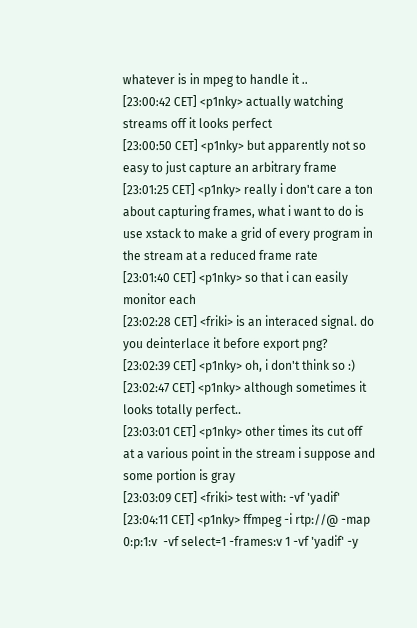whatever is in mpeg to handle it ..
[23:00:42 CET] <p1nky> actually watching streams off it looks perfect
[23:00:50 CET] <p1nky> but apparently not so easy to just capture an arbitrary frame
[23:01:25 CET] <p1nky> really i don't care a ton about capturing frames, what i want to do is use xstack to make a grid of every program in the stream at a reduced frame rate
[23:01:40 CET] <p1nky> so that i can easily monitor each
[23:02:28 CET] <friki> is an interaced signal. do you deinterlace it before export png?
[23:02:39 CET] <p1nky> oh, i don't think so :)
[23:02:47 CET] <p1nky> although sometimes it looks totally perfect..
[23:03:01 CET] <p1nky> other times its cut off at a various point in the stream i suppose and some portion is gray
[23:03:09 CET] <friki> test with: -vf 'yadif'
[23:04:11 CET] <p1nky> ffmpeg -i rtp://@ -map 0:p:1:v  -vf select=1 -frames:v 1 -vf 'yadif' -y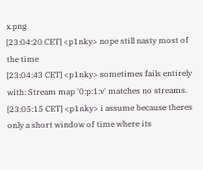x.png
[23:04:20 CET] <p1nky> nope still nasty most of the time
[23:04:43 CET] <p1nky> sometimes fails entirely with: Stream map '0:p:1:v' matches no streams.
[23:05:15 CET] <p1nky> i assume because theres only a short window of time where its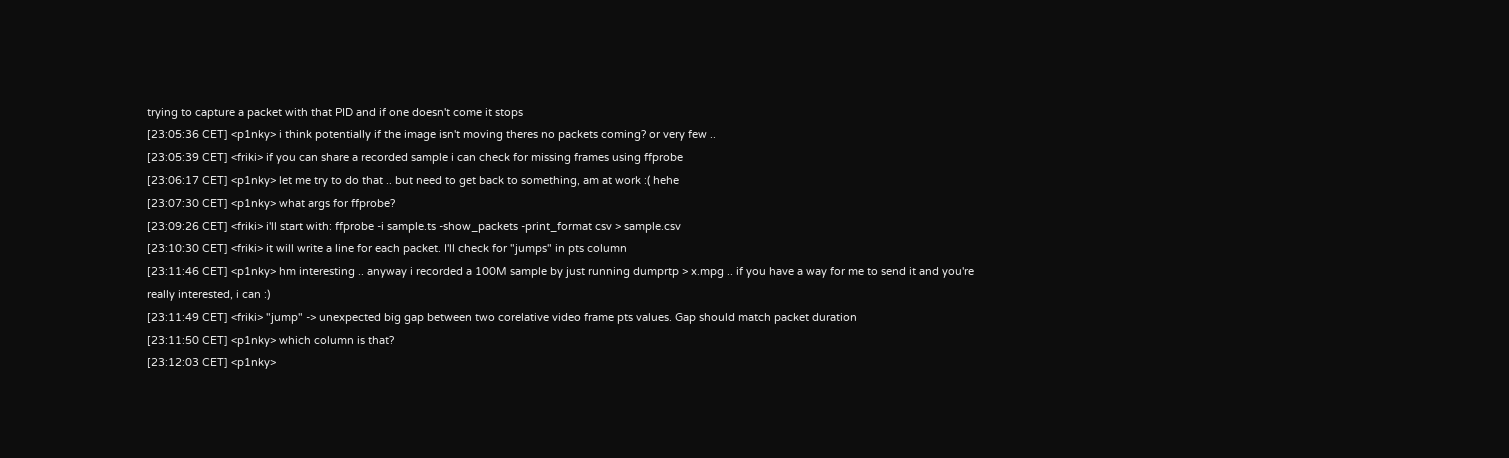trying to capture a packet with that PID and if one doesn't come it stops
[23:05:36 CET] <p1nky> i think potentially if the image isn't moving theres no packets coming? or very few ..
[23:05:39 CET] <friki> if you can share a recorded sample i can check for missing frames using ffprobe
[23:06:17 CET] <p1nky> let me try to do that .. but need to get back to something, am at work :( hehe
[23:07:30 CET] <p1nky> what args for ffprobe?
[23:09:26 CET] <friki> i'll start with: ffprobe -i sample.ts -show_packets -print_format csv > sample.csv
[23:10:30 CET] <friki> it will write a line for each packet. I'll check for "jumps" in pts column
[23:11:46 CET] <p1nky> hm interesting .. anyway i recorded a 100M sample by just running dumprtp > x.mpg .. if you have a way for me to send it and you're really interested, i can :)
[23:11:49 CET] <friki> "jump" -> unexpected big gap between two corelative video frame pts values. Gap should match packet duration
[23:11:50 CET] <p1nky> which column is that?
[23:12:03 CET] <p1nky>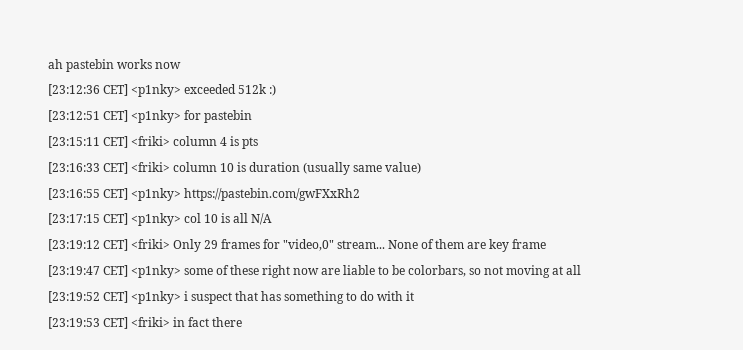ah pastebin works now
[23:12:36 CET] <p1nky> exceeded 512k :)
[23:12:51 CET] <p1nky> for pastebin
[23:15:11 CET] <friki> column 4 is pts
[23:16:33 CET] <friki> column 10 is duration (usually same value)
[23:16:55 CET] <p1nky> https://pastebin.com/gwFXxRh2
[23:17:15 CET] <p1nky> col 10 is all N/A
[23:19:12 CET] <friki> Only 29 frames for "video,0" stream... None of them are key frame
[23:19:47 CET] <p1nky> some of these right now are liable to be colorbars, so not moving at all
[23:19:52 CET] <p1nky> i suspect that has something to do with it
[23:19:53 CET] <friki> in fact there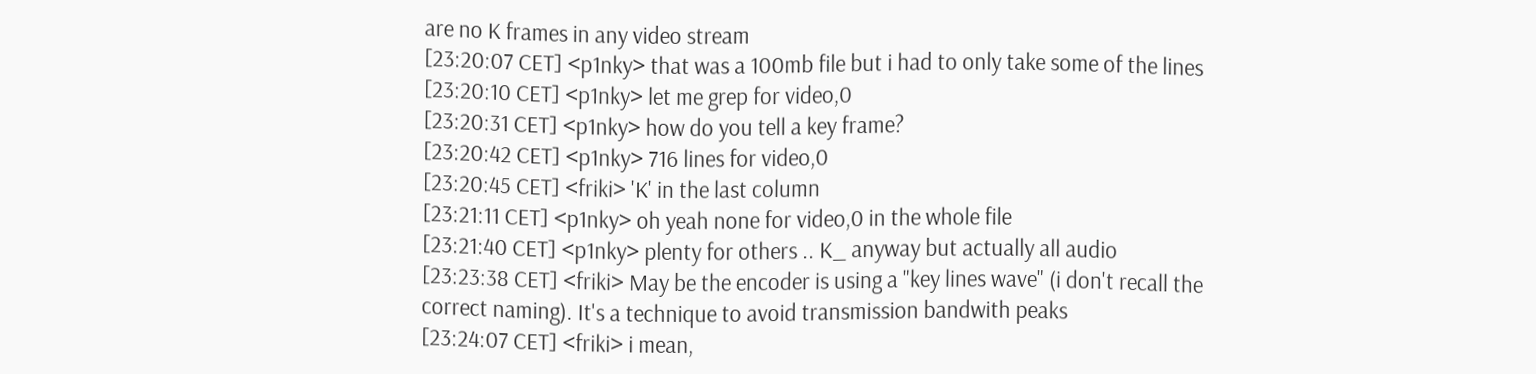are no K frames in any video stream
[23:20:07 CET] <p1nky> that was a 100mb file but i had to only take some of the lines
[23:20:10 CET] <p1nky> let me grep for video,0
[23:20:31 CET] <p1nky> how do you tell a key frame?
[23:20:42 CET] <p1nky> 716 lines for video,0
[23:20:45 CET] <friki> 'K' in the last column
[23:21:11 CET] <p1nky> oh yeah none for video,0 in the whole file
[23:21:40 CET] <p1nky> plenty for others .. K_ anyway but actually all audio
[23:23:38 CET] <friki> May be the encoder is using a "key lines wave" (i don't recall the correct naming). It's a technique to avoid transmission bandwith peaks
[23:24:07 CET] <friki> i mean,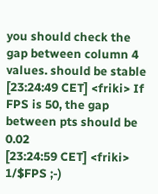you should check the gap between column 4 values. should be stable
[23:24:49 CET] <friki> If FPS is 50, the gap between pts should be 0.02
[23:24:59 CET] <friki> 1/$FPS ;-)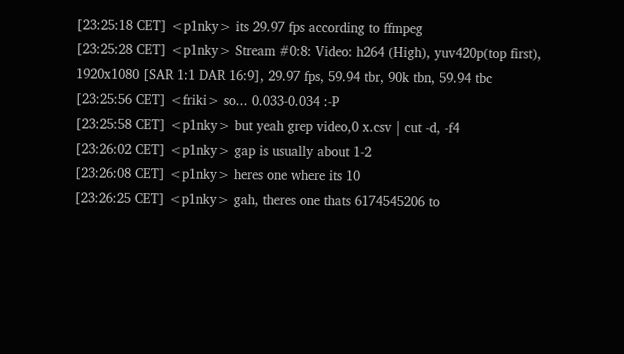[23:25:18 CET] <p1nky> its 29.97 fps according to ffmpeg
[23:25:28 CET] <p1nky> Stream #0:8: Video: h264 (High), yuv420p(top first), 1920x1080 [SAR 1:1 DAR 16:9], 29.97 fps, 59.94 tbr, 90k tbn, 59.94 tbc
[23:25:56 CET] <friki> so... 0.033-0.034 :-P
[23:25:58 CET] <p1nky> but yeah grep video,0 x.csv | cut -d, -f4
[23:26:02 CET] <p1nky> gap is usually about 1-2
[23:26:08 CET] <p1nky> heres one where its 10
[23:26:25 CET] <p1nky> gah, theres one thats 6174545206 to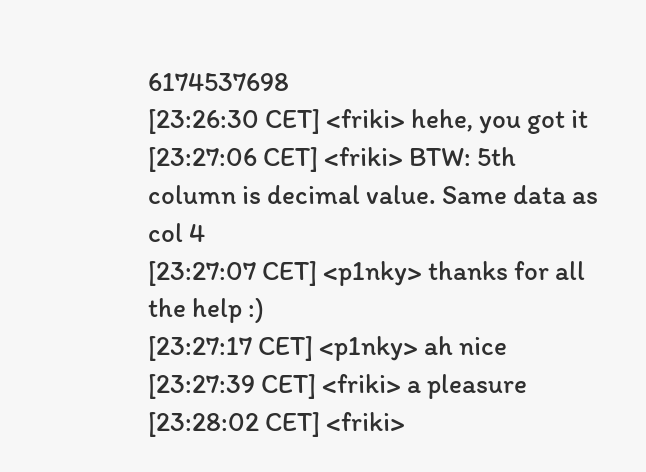6174537698
[23:26:30 CET] <friki> hehe, you got it
[23:27:06 CET] <friki> BTW: 5th column is decimal value. Same data as col 4
[23:27:07 CET] <p1nky> thanks for all the help :)
[23:27:17 CET] <p1nky> ah nice
[23:27:39 CET] <friki> a pleasure
[23:28:02 CET] <friki>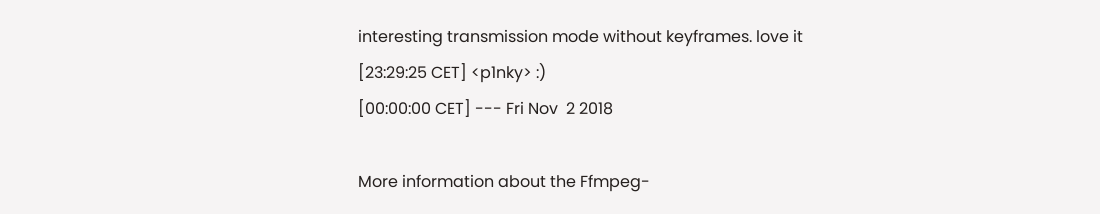interesting transmission mode without keyframes. love it
[23:29:25 CET] <p1nky> :)
[00:00:00 CET] --- Fri Nov  2 2018

More information about the Ffmpeg-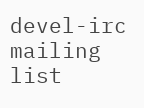devel-irc mailing list